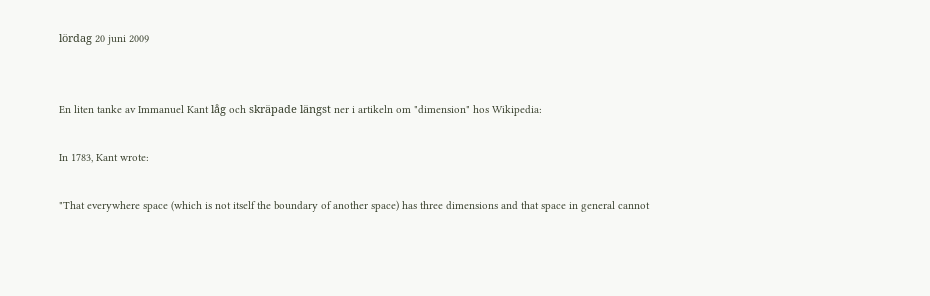lördag 20 juni 2009


En liten tanke av Immanuel Kant låg och skräpade längst ner i artikeln om "dimension" hos Wikipedia:

In 1783, Kant wrote:

"That everywhere space (which is not itself the boundary of another space) has three dimensions and that space in general cannot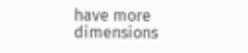have more dimensions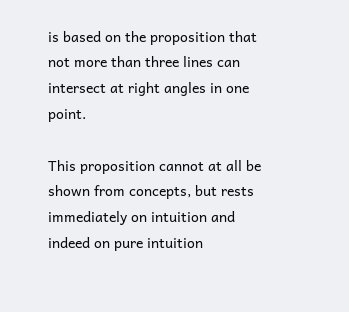is based on the proposition that not more than three lines can intersect at right angles in one point.

This proposition cannot at all be shown from concepts, but rests immediately on intuition and indeed on pure intuition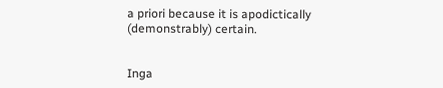a priori because it is apodictically (demonstrably) certain.


Inga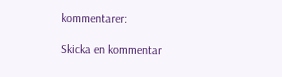kommentarer:

Skicka en kommentar